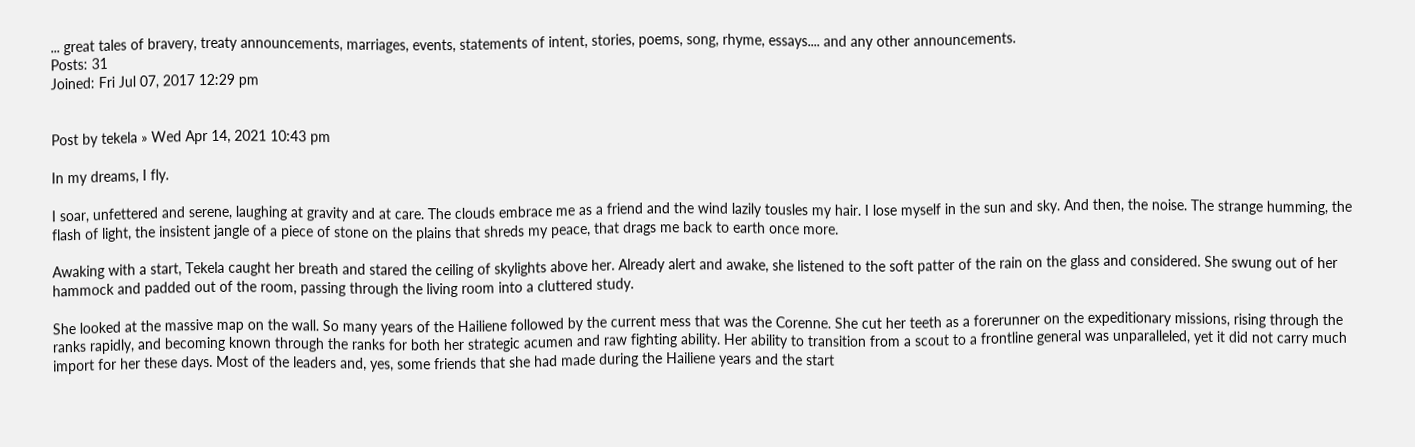... great tales of bravery, treaty announcements, marriages, events, statements of intent, stories, poems, song, rhyme, essays.... and any other announcements.
Posts: 31
Joined: Fri Jul 07, 2017 12:29 pm


Post by tekela » Wed Apr 14, 2021 10:43 pm

In my dreams, I fly.

I soar, unfettered and serene, laughing at gravity and at care. The clouds embrace me as a friend and the wind lazily tousles my hair. I lose myself in the sun and sky. And then, the noise. The strange humming, the flash of light, the insistent jangle of a piece of stone on the plains that shreds my peace, that drags me back to earth once more.

Awaking with a start, Tekela caught her breath and stared the ceiling of skylights above her. Already alert and awake, she listened to the soft patter of the rain on the glass and considered. She swung out of her hammock and padded out of the room, passing through the living room into a cluttered study.

She looked at the massive map on the wall. So many years of the Hailiene followed by the current mess that was the Corenne. She cut her teeth as a forerunner on the expeditionary missions, rising through the ranks rapidly, and becoming known through the ranks for both her strategic acumen and raw fighting ability. Her ability to transition from a scout to a frontline general was unparalleled, yet it did not carry much import for her these days. Most of the leaders and, yes, some friends that she had made during the Hailiene years and the start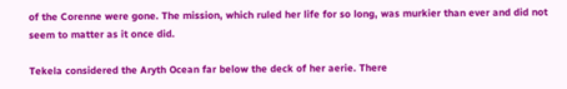of the Corenne were gone. The mission, which ruled her life for so long, was murkier than ever and did not seem to matter as it once did.

Tekela considered the Aryth Ocean far below the deck of her aerie. There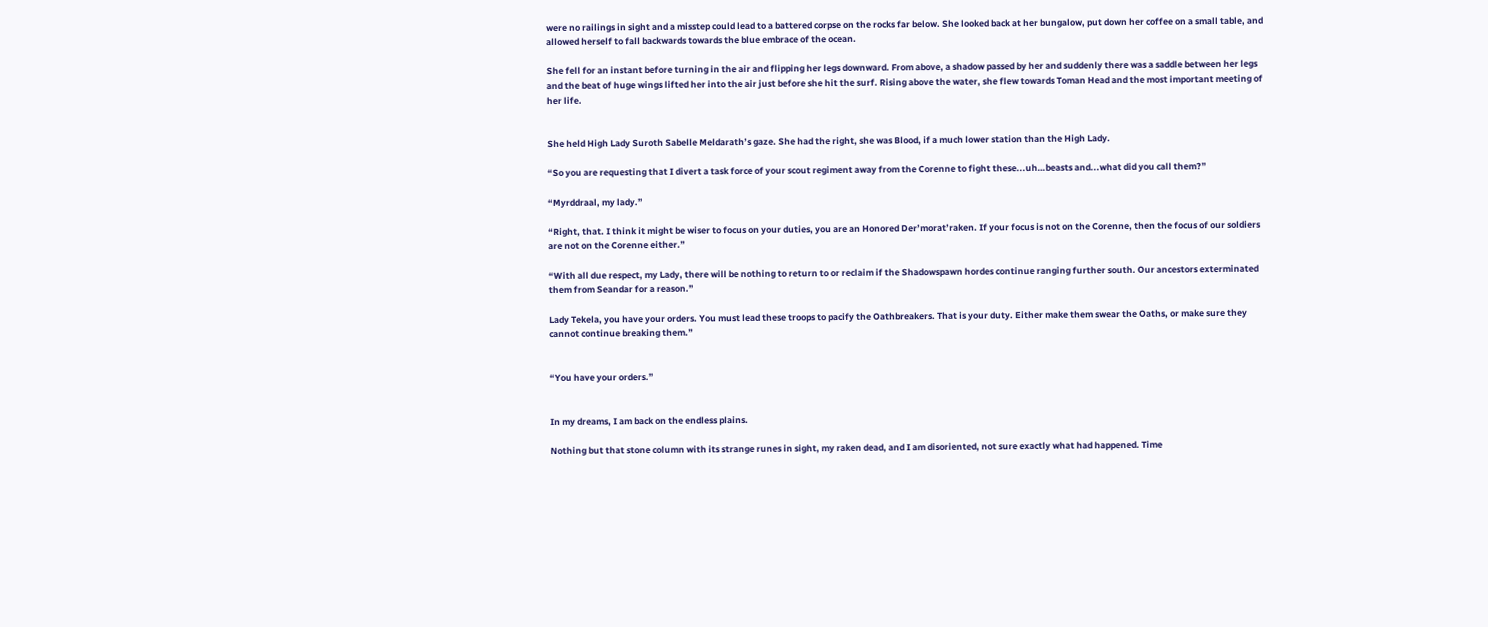were no railings in sight and a misstep could lead to a battered corpse on the rocks far below. She looked back at her bungalow, put down her coffee on a small table, and allowed herself to fall backwards towards the blue embrace of the ocean.

She fell for an instant before turning in the air and flipping her legs downward. From above, a shadow passed by her and suddenly there was a saddle between her legs and the beat of huge wings lifted her into the air just before she hit the surf. Rising above the water, she flew towards Toman Head and the most important meeting of her life.


She held High Lady Suroth Sabelle Meldarath’s gaze. She had the right, she was Blood, if a much lower station than the High Lady.

“So you are requesting that I divert a task force of your scout regiment away from the Corenne to fight these...uh…beasts and...what did you call them?”

“Myrddraal, my lady.”

“Right, that. I think it might be wiser to focus on your duties, you are an Honored Der’morat’raken. If your focus is not on the Corenne, then the focus of our soldiers are not on the Corenne either.”

“With all due respect, my Lady, there will be nothing to return to or reclaim if the Shadowspawn hordes continue ranging further south. Our ancestors exterminated them from Seandar for a reason.”

Lady Tekela, you have your orders. You must lead these troops to pacify the Oathbreakers. That is your duty. Either make them swear the Oaths, or make sure they cannot continue breaking them.”


“You have your orders.”


In my dreams, I am back on the endless plains.

Nothing but that stone column with its strange runes in sight, my raken dead, and I am disoriented, not sure exactly what had happened. Time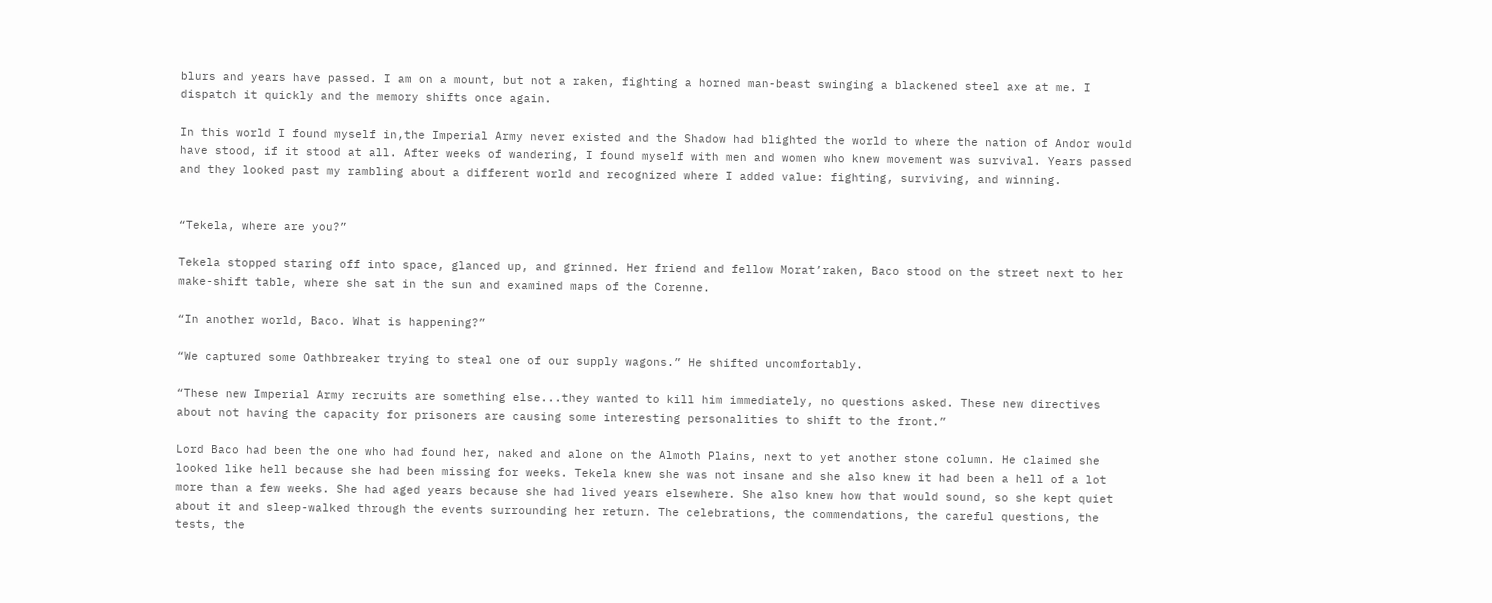blurs and years have passed. I am on a mount, but not a raken, fighting a horned man-beast swinging a blackened steel axe at me. I dispatch it quickly and the memory shifts once again.

In this world I found myself in,the Imperial Army never existed and the Shadow had blighted the world to where the nation of Andor would have stood, if it stood at all. After weeks of wandering, I found myself with men and women who knew movement was survival. Years passed and they looked past my rambling about a different world and recognized where I added value: fighting, surviving, and winning.


“Tekela, where are you?”

Tekela stopped staring off into space, glanced up, and grinned. Her friend and fellow Morat’raken, Baco stood on the street next to her make-shift table, where she sat in the sun and examined maps of the Corenne.

“In another world, Baco. What is happening?”

“We captured some Oathbreaker trying to steal one of our supply wagons.” He shifted uncomfortably.

“These new Imperial Army recruits are something else...they wanted to kill him immediately, no questions asked. These new directives about not having the capacity for prisoners are causing some interesting personalities to shift to the front.”

Lord Baco had been the one who had found her, naked and alone on the Almoth Plains, next to yet another stone column. He claimed she looked like hell because she had been missing for weeks. Tekela knew she was not insane and she also knew it had been a hell of a lot more than a few weeks. She had aged years because she had lived years elsewhere. She also knew how that would sound, so she kept quiet about it and sleep-walked through the events surrounding her return. The celebrations, the commendations, the careful questions, the tests, the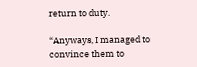return to duty.

“Anyways, I managed to convince them to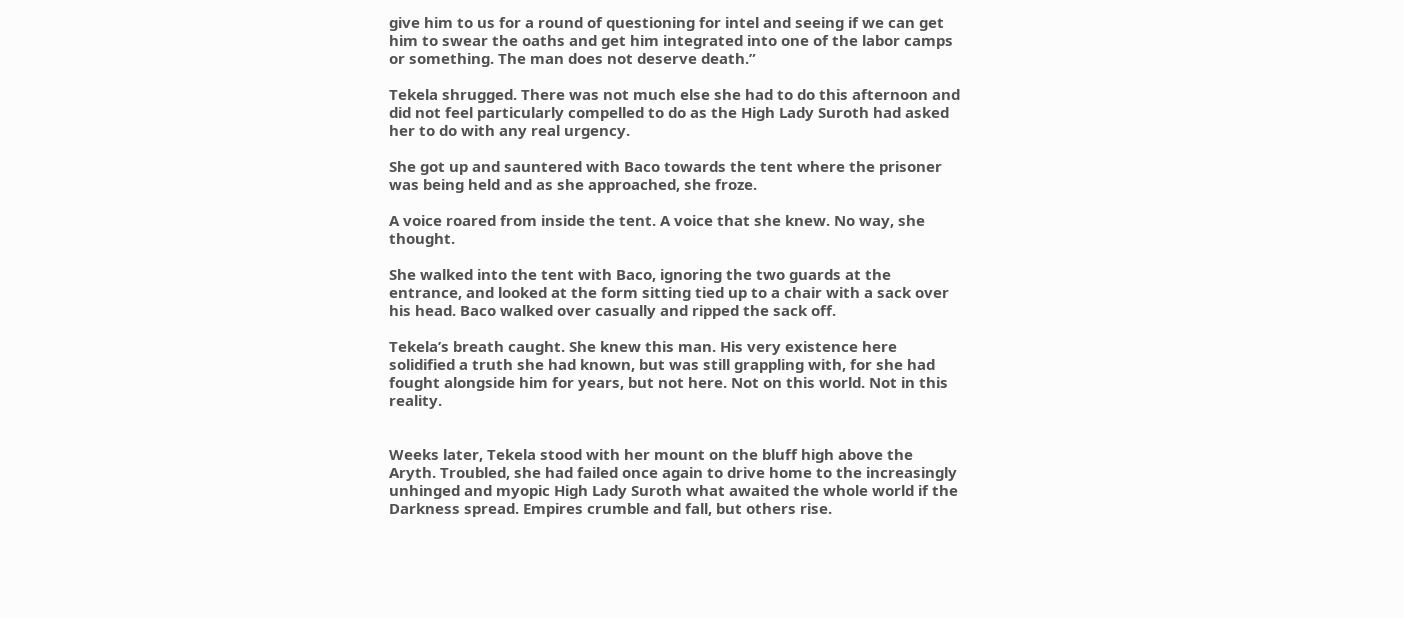give him to us for a round of questioning for intel and seeing if we can get him to swear the oaths and get him integrated into one of the labor camps or something. The man does not deserve death.”

Tekela shrugged. There was not much else she had to do this afternoon and did not feel particularly compelled to do as the High Lady Suroth had asked her to do with any real urgency.

She got up and sauntered with Baco towards the tent where the prisoner was being held and as she approached, she froze.

A voice roared from inside the tent. A voice that she knew. No way, she thought.

She walked into the tent with Baco, ignoring the two guards at the entrance, and looked at the form sitting tied up to a chair with a sack over his head. Baco walked over casually and ripped the sack off.

Tekela’s breath caught. She knew this man. His very existence here solidified a truth she had known, but was still grappling with, for she had fought alongside him for years, but not here. Not on this world. Not in this reality.


Weeks later, Tekela stood with her mount on the bluff high above the Aryth. Troubled, she had failed once again to drive home to the increasingly unhinged and myopic High Lady Suroth what awaited the whole world if the Darkness spread. Empires crumble and fall, but others rise.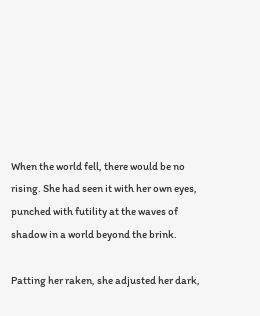When the world fell, there would be no rising. She had seen it with her own eyes, punched with futility at the waves of shadow in a world beyond the brink.

Patting her raken, she adjusted her dark,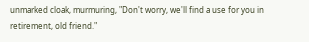unmarked cloak, murmuring, "Don't worry, we'll find a use for you in retirement, old friend."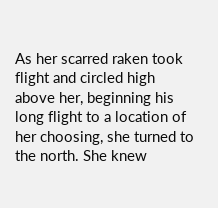As her scarred raken took flight and circled high above her, beginning his long flight to a location of her choosing, she turned to the north. She knew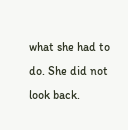what she had to do. She did not look back.